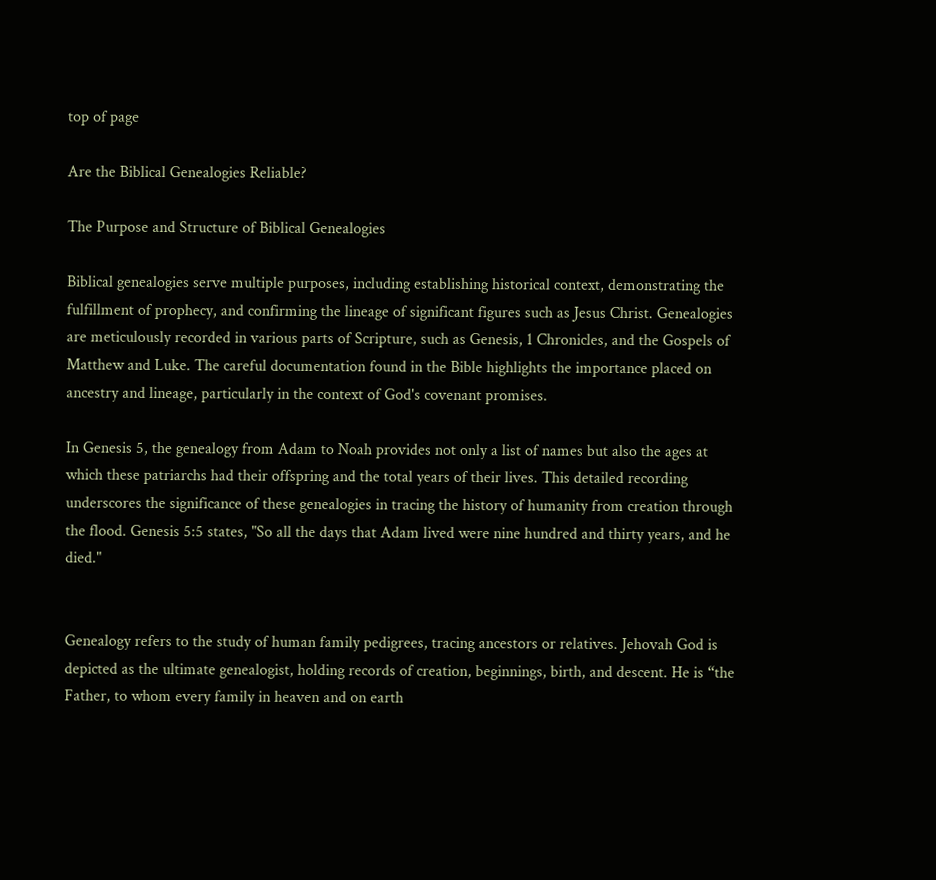top of page

Are the Biblical Genealogies Reliable?

The Purpose and Structure of Biblical Genealogies

Biblical genealogies serve multiple purposes, including establishing historical context, demonstrating the fulfillment of prophecy, and confirming the lineage of significant figures such as Jesus Christ. Genealogies are meticulously recorded in various parts of Scripture, such as Genesis, 1 Chronicles, and the Gospels of Matthew and Luke. The careful documentation found in the Bible highlights the importance placed on ancestry and lineage, particularly in the context of God's covenant promises.

In Genesis 5, the genealogy from Adam to Noah provides not only a list of names but also the ages at which these patriarchs had their offspring and the total years of their lives. This detailed recording underscores the significance of these genealogies in tracing the history of humanity from creation through the flood. Genesis 5:5 states, "So all the days that Adam lived were nine hundred and thirty years, and he died."


Genealogy refers to the study of human family pedigrees, tracing ancestors or relatives. Jehovah God is depicted as the ultimate genealogist, holding records of creation, beginnings, birth, and descent. He is “the Father, to whom every family in heaven and on earth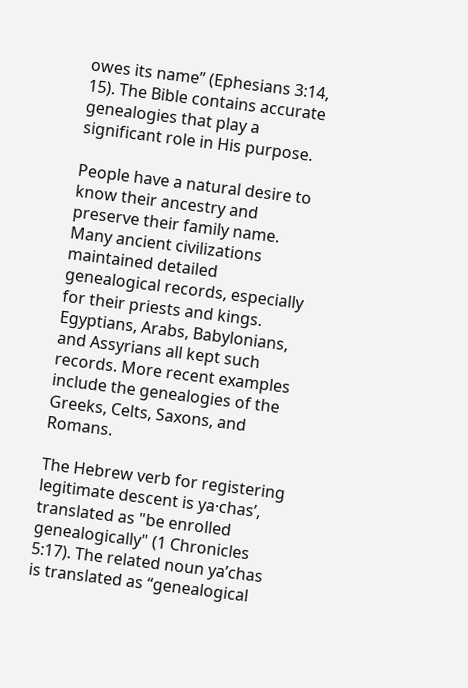owes its name” (Ephesians 3:14, 15). The Bible contains accurate genealogies that play a significant role in His purpose.

People have a natural desire to know their ancestry and preserve their family name. Many ancient civilizations maintained detailed genealogical records, especially for their priests and kings. Egyptians, Arabs, Babylonians, and Assyrians all kept such records. More recent examples include the genealogies of the Greeks, Celts, Saxons, and Romans.

The Hebrew verb for registering legitimate descent is ya·chasʹ, translated as "be enrolled genealogically" (1 Chronicles 5:17). The related noun yaʹchas is translated as “genealogical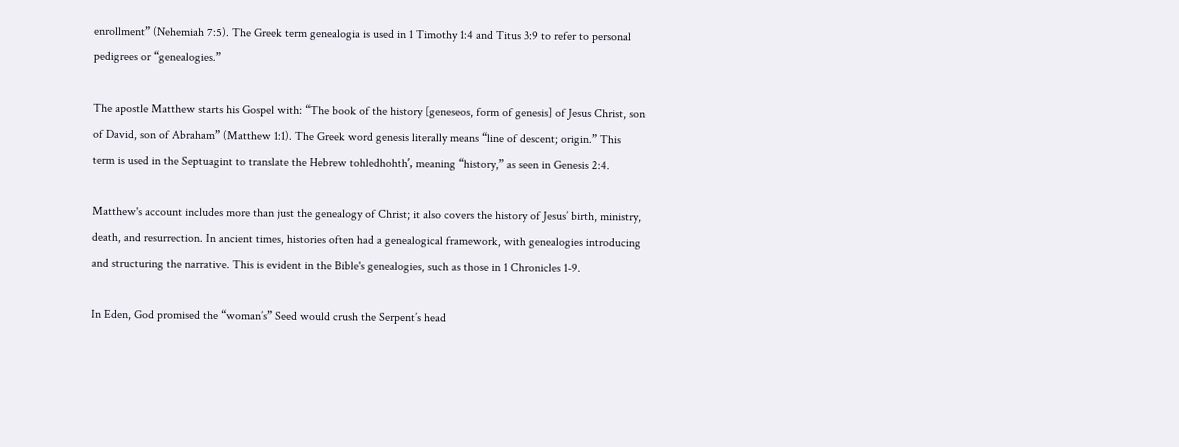enrollment” (Nehemiah 7:5). The Greek term genealogia is used in 1 Timothy 1:4 and Titus 3:9 to refer to personal pedigrees or “genealogies.”

The apostle Matthew starts his Gospel with: “The book of the history [geneseos, form of genesis] of Jesus Christ, son of David, son of Abraham” (Matthew 1:1). The Greek word genesis literally means “line of descent; origin.” This term is used in the Septuagint to translate the Hebrew tohledhohthʹ, meaning “history,” as seen in Genesis 2:4.

Matthew's account includes more than just the genealogy of Christ; it also covers the history of Jesus’ birth, ministry, death, and resurrection. In ancient times, histories often had a genealogical framework, with genealogies introducing and structuring the narrative. This is evident in the Bible's genealogies, such as those in 1 Chronicles 1-9.

In Eden, God promised the “woman’s” Seed would crush the Serpent’s head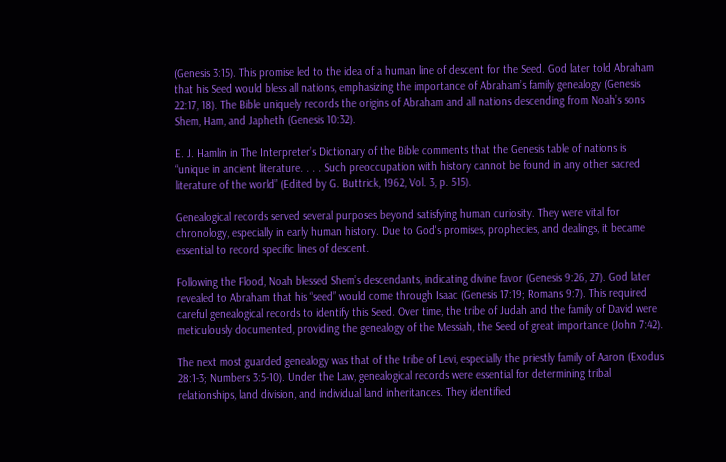(Genesis 3:15). This promise led to the idea of a human line of descent for the Seed. God later told Abraham that his Seed would bless all nations, emphasizing the importance of Abraham’s family genealogy (Genesis 22:17, 18). The Bible uniquely records the origins of Abraham and all nations descending from Noah’s sons Shem, Ham, and Japheth (Genesis 10:32).

E. J. Hamlin in The Interpreter’s Dictionary of the Bible comments that the Genesis table of nations is “unique in ancient literature. . . . Such preoccupation with history cannot be found in any other sacred literature of the world” (Edited by G. Buttrick, 1962, Vol. 3, p. 515).

Genealogical records served several purposes beyond satisfying human curiosity. They were vital for chronology, especially in early human history. Due to God's promises, prophecies, and dealings, it became essential to record specific lines of descent.

Following the Flood, Noah blessed Shem’s descendants, indicating divine favor (Genesis 9:26, 27). God later revealed to Abraham that his “seed” would come through Isaac (Genesis 17:19; Romans 9:7). This required careful genealogical records to identify this Seed. Over time, the tribe of Judah and the family of David were meticulously documented, providing the genealogy of the Messiah, the Seed of great importance (John 7:42).

The next most guarded genealogy was that of the tribe of Levi, especially the priestly family of Aaron (Exodus 28:1-3; Numbers 3:5-10). Under the Law, genealogical records were essential for determining tribal relationships, land division, and individual land inheritances. They identified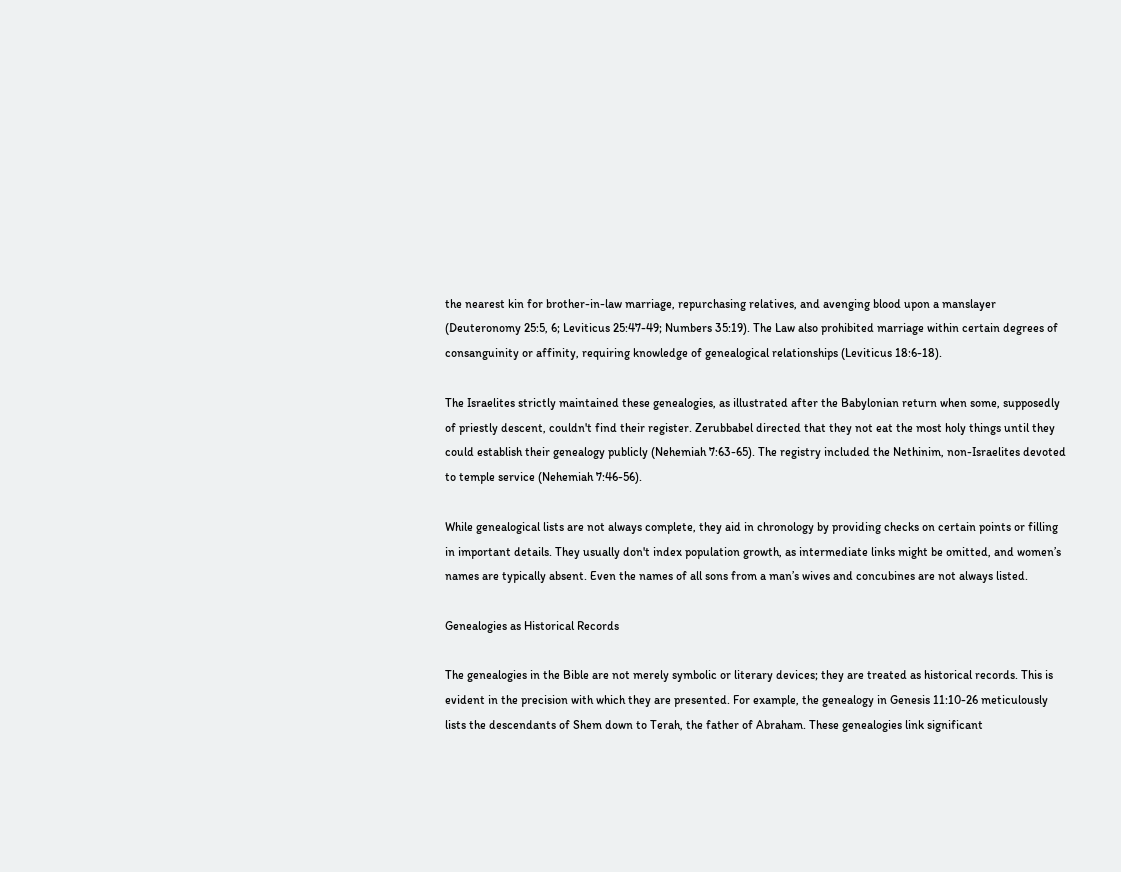the nearest kin for brother-in-law marriage, repurchasing relatives, and avenging blood upon a manslayer (Deuteronomy 25:5, 6; Leviticus 25:47-49; Numbers 35:19). The Law also prohibited marriage within certain degrees of consanguinity or affinity, requiring knowledge of genealogical relationships (Leviticus 18:6-18).

The Israelites strictly maintained these genealogies, as illustrated after the Babylonian return when some, supposedly of priestly descent, couldn't find their register. Zerubbabel directed that they not eat the most holy things until they could establish their genealogy publicly (Nehemiah 7:63-65). The registry included the Nethinim, non-Israelites devoted to temple service (Nehemiah 7:46-56).

While genealogical lists are not always complete, they aid in chronology by providing checks on certain points or filling in important details. They usually don't index population growth, as intermediate links might be omitted, and women’s names are typically absent. Even the names of all sons from a man’s wives and concubines are not always listed.

Genealogies as Historical Records

The genealogies in the Bible are not merely symbolic or literary devices; they are treated as historical records. This is evident in the precision with which they are presented. For example, the genealogy in Genesis 11:10-26 meticulously lists the descendants of Shem down to Terah, the father of Abraham. These genealogies link significant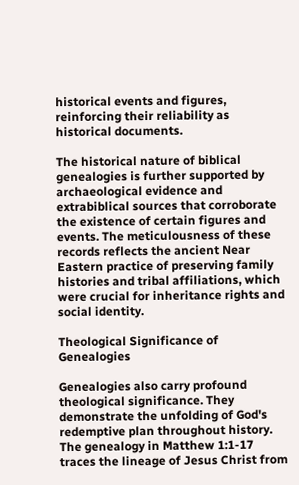historical events and figures, reinforcing their reliability as historical documents.

The historical nature of biblical genealogies is further supported by archaeological evidence and extrabiblical sources that corroborate the existence of certain figures and events. The meticulousness of these records reflects the ancient Near Eastern practice of preserving family histories and tribal affiliations, which were crucial for inheritance rights and social identity.

Theological Significance of Genealogies

Genealogies also carry profound theological significance. They demonstrate the unfolding of God's redemptive plan throughout history. The genealogy in Matthew 1:1-17 traces the lineage of Jesus Christ from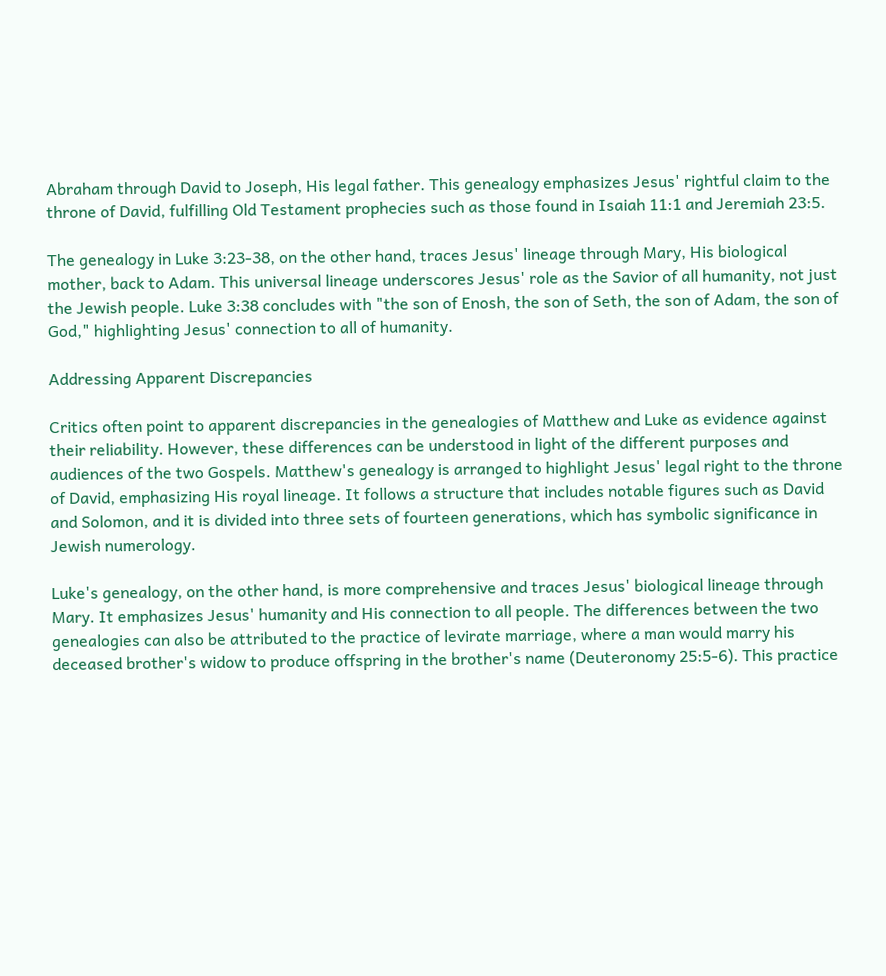Abraham through David to Joseph, His legal father. This genealogy emphasizes Jesus' rightful claim to the throne of David, fulfilling Old Testament prophecies such as those found in Isaiah 11:1 and Jeremiah 23:5.

The genealogy in Luke 3:23-38, on the other hand, traces Jesus' lineage through Mary, His biological mother, back to Adam. This universal lineage underscores Jesus' role as the Savior of all humanity, not just the Jewish people. Luke 3:38 concludes with "the son of Enosh, the son of Seth, the son of Adam, the son of God," highlighting Jesus' connection to all of humanity.

Addressing Apparent Discrepancies

Critics often point to apparent discrepancies in the genealogies of Matthew and Luke as evidence against their reliability. However, these differences can be understood in light of the different purposes and audiences of the two Gospels. Matthew's genealogy is arranged to highlight Jesus' legal right to the throne of David, emphasizing His royal lineage. It follows a structure that includes notable figures such as David and Solomon, and it is divided into three sets of fourteen generations, which has symbolic significance in Jewish numerology.

Luke's genealogy, on the other hand, is more comprehensive and traces Jesus' biological lineage through Mary. It emphasizes Jesus' humanity and His connection to all people. The differences between the two genealogies can also be attributed to the practice of levirate marriage, where a man would marry his deceased brother's widow to produce offspring in the brother's name (Deuteronomy 25:5-6). This practice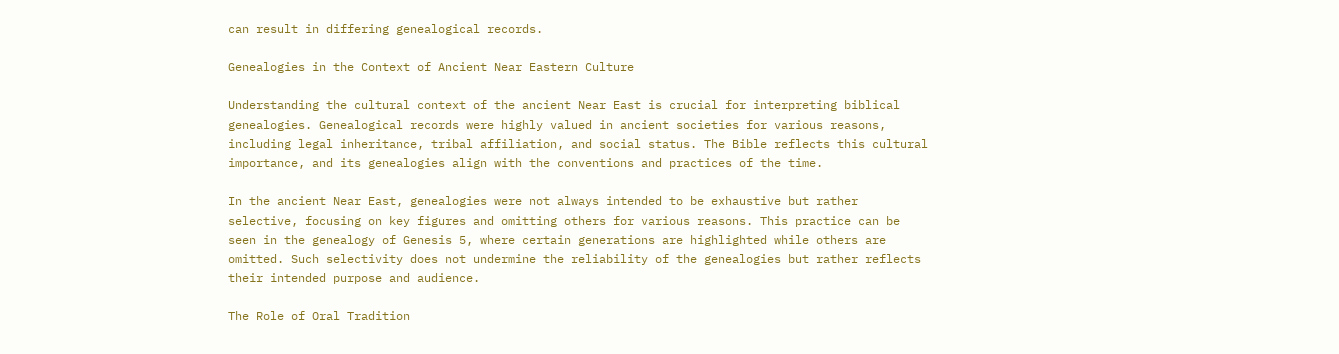can result in differing genealogical records.

Genealogies in the Context of Ancient Near Eastern Culture

Understanding the cultural context of the ancient Near East is crucial for interpreting biblical genealogies. Genealogical records were highly valued in ancient societies for various reasons, including legal inheritance, tribal affiliation, and social status. The Bible reflects this cultural importance, and its genealogies align with the conventions and practices of the time.

In the ancient Near East, genealogies were not always intended to be exhaustive but rather selective, focusing on key figures and omitting others for various reasons. This practice can be seen in the genealogy of Genesis 5, where certain generations are highlighted while others are omitted. Such selectivity does not undermine the reliability of the genealogies but rather reflects their intended purpose and audience.

The Role of Oral Tradition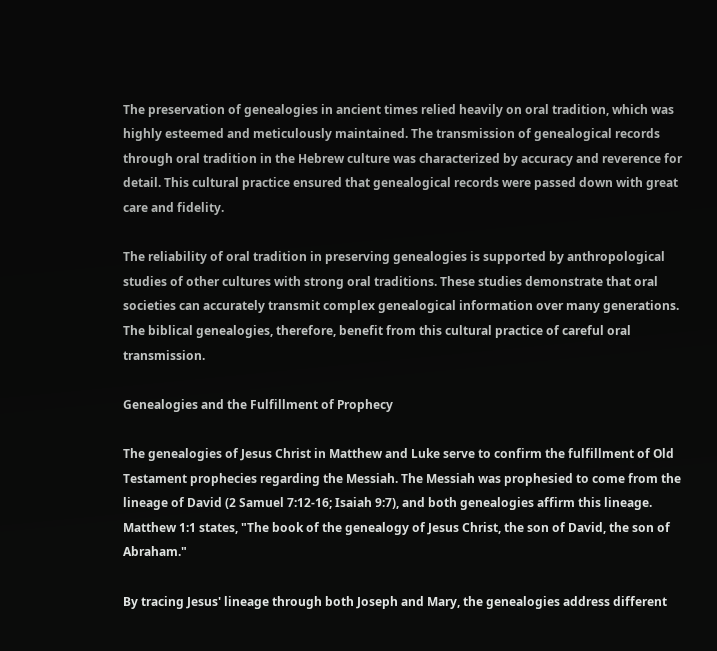The preservation of genealogies in ancient times relied heavily on oral tradition, which was highly esteemed and meticulously maintained. The transmission of genealogical records through oral tradition in the Hebrew culture was characterized by accuracy and reverence for detail. This cultural practice ensured that genealogical records were passed down with great care and fidelity.

The reliability of oral tradition in preserving genealogies is supported by anthropological studies of other cultures with strong oral traditions. These studies demonstrate that oral societies can accurately transmit complex genealogical information over many generations. The biblical genealogies, therefore, benefit from this cultural practice of careful oral transmission.

Genealogies and the Fulfillment of Prophecy

The genealogies of Jesus Christ in Matthew and Luke serve to confirm the fulfillment of Old Testament prophecies regarding the Messiah. The Messiah was prophesied to come from the lineage of David (2 Samuel 7:12-16; Isaiah 9:7), and both genealogies affirm this lineage. Matthew 1:1 states, "The book of the genealogy of Jesus Christ, the son of David, the son of Abraham."

By tracing Jesus' lineage through both Joseph and Mary, the genealogies address different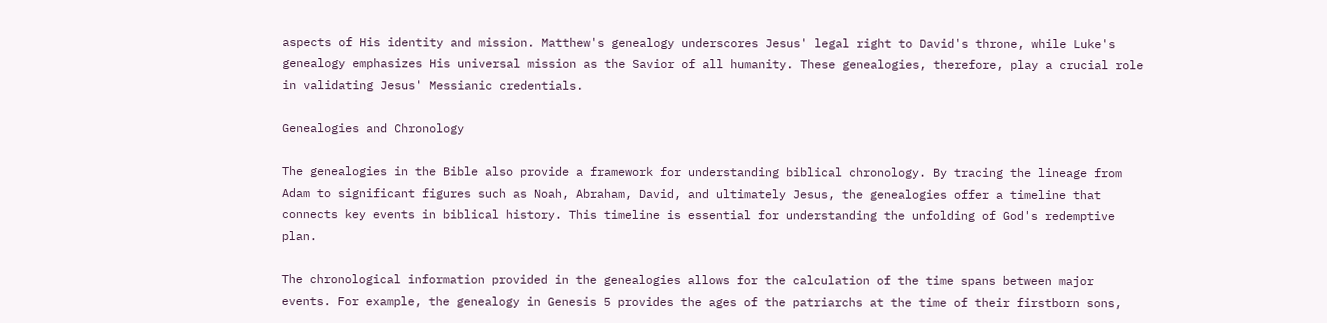aspects of His identity and mission. Matthew's genealogy underscores Jesus' legal right to David's throne, while Luke's genealogy emphasizes His universal mission as the Savior of all humanity. These genealogies, therefore, play a crucial role in validating Jesus' Messianic credentials.

Genealogies and Chronology

The genealogies in the Bible also provide a framework for understanding biblical chronology. By tracing the lineage from Adam to significant figures such as Noah, Abraham, David, and ultimately Jesus, the genealogies offer a timeline that connects key events in biblical history. This timeline is essential for understanding the unfolding of God's redemptive plan.

The chronological information provided in the genealogies allows for the calculation of the time spans between major events. For example, the genealogy in Genesis 5 provides the ages of the patriarchs at the time of their firstborn sons,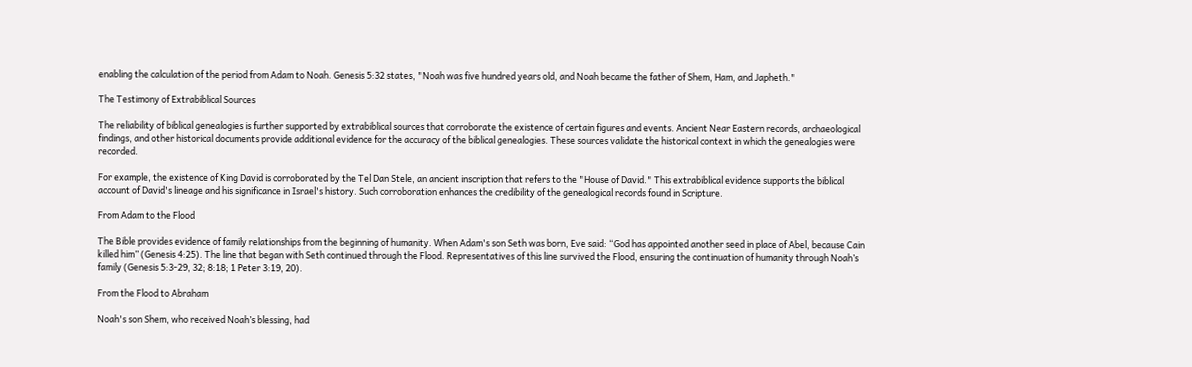enabling the calculation of the period from Adam to Noah. Genesis 5:32 states, "Noah was five hundred years old, and Noah became the father of Shem, Ham, and Japheth."

The Testimony of Extrabiblical Sources

The reliability of biblical genealogies is further supported by extrabiblical sources that corroborate the existence of certain figures and events. Ancient Near Eastern records, archaeological findings, and other historical documents provide additional evidence for the accuracy of the biblical genealogies. These sources validate the historical context in which the genealogies were recorded.

For example, the existence of King David is corroborated by the Tel Dan Stele, an ancient inscription that refers to the "House of David." This extrabiblical evidence supports the biblical account of David's lineage and his significance in Israel's history. Such corroboration enhances the credibility of the genealogical records found in Scripture.

From Adam to the Flood

The Bible provides evidence of family relationships from the beginning of humanity. When Adam's son Seth was born, Eve said: “God has appointed another seed in place of Abel, because Cain killed him” (Genesis 4:25). The line that began with Seth continued through the Flood. Representatives of this line survived the Flood, ensuring the continuation of humanity through Noah’s family (Genesis 5:3-29, 32; 8:18; 1 Peter 3:19, 20).

From the Flood to Abraham

Noah's son Shem, who received Noah’s blessing, had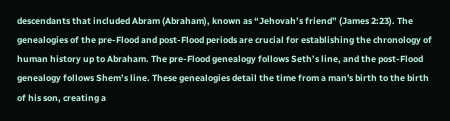descendants that included Abram (Abraham), known as “Jehovah’s friend” (James 2:23). The genealogies of the pre-Flood and post-Flood periods are crucial for establishing the chronology of human history up to Abraham. The pre-Flood genealogy follows Seth’s line, and the post-Flood genealogy follows Shem’s line. These genealogies detail the time from a man's birth to the birth of his son, creating a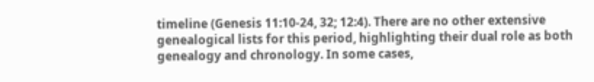timeline (Genesis 11:10-24, 32; 12:4). There are no other extensive genealogical lists for this period, highlighting their dual role as both genealogy and chronology. In some cases,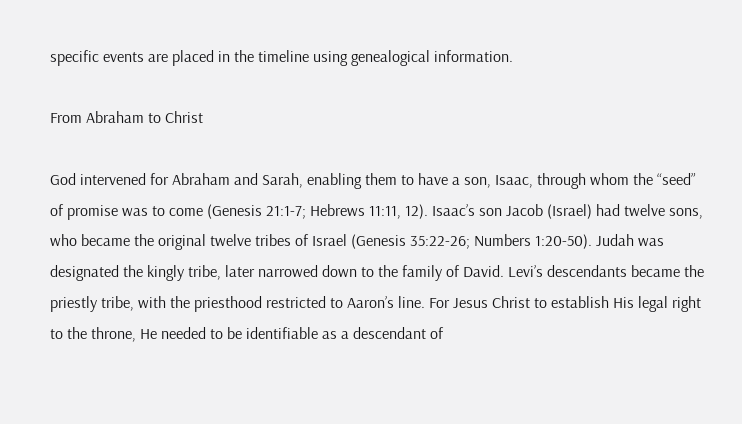specific events are placed in the timeline using genealogical information.

From Abraham to Christ

God intervened for Abraham and Sarah, enabling them to have a son, Isaac, through whom the “seed” of promise was to come (Genesis 21:1-7; Hebrews 11:11, 12). Isaac’s son Jacob (Israel) had twelve sons, who became the original twelve tribes of Israel (Genesis 35:22-26; Numbers 1:20-50). Judah was designated the kingly tribe, later narrowed down to the family of David. Levi’s descendants became the priestly tribe, with the priesthood restricted to Aaron’s line. For Jesus Christ to establish His legal right to the throne, He needed to be identifiable as a descendant of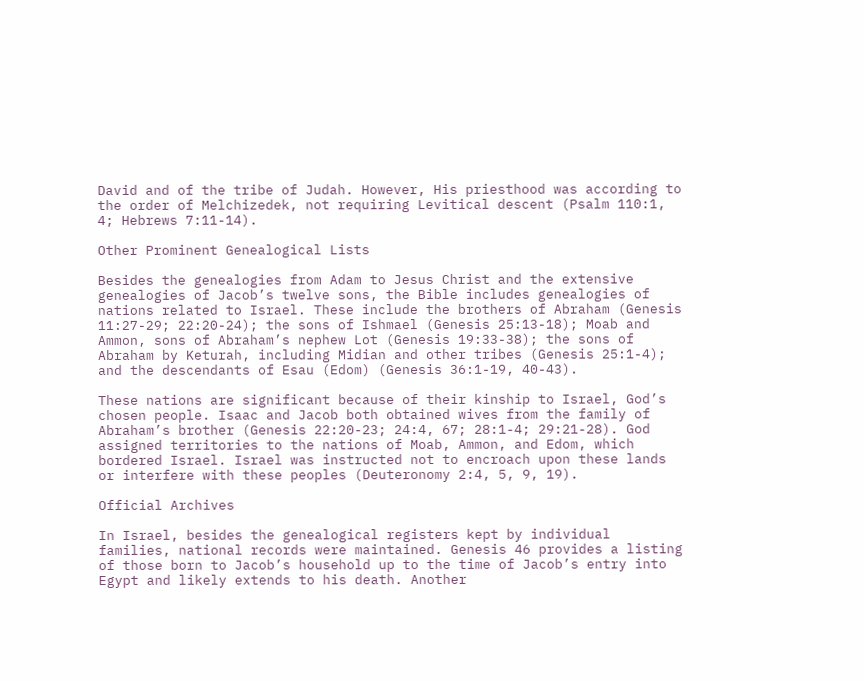David and of the tribe of Judah. However, His priesthood was according to the order of Melchizedek, not requiring Levitical descent (Psalm 110:1, 4; Hebrews 7:11-14).

Other Prominent Genealogical Lists

Besides the genealogies from Adam to Jesus Christ and the extensive genealogies of Jacob’s twelve sons, the Bible includes genealogies of nations related to Israel. These include the brothers of Abraham (Genesis 11:27-29; 22:20-24); the sons of Ishmael (Genesis 25:13-18); Moab and Ammon, sons of Abraham’s nephew Lot (Genesis 19:33-38); the sons of Abraham by Keturah, including Midian and other tribes (Genesis 25:1-4); and the descendants of Esau (Edom) (Genesis 36:1-19, 40-43).

These nations are significant because of their kinship to Israel, God’s chosen people. Isaac and Jacob both obtained wives from the family of Abraham’s brother (Genesis 22:20-23; 24:4, 67; 28:1-4; 29:21-28). God assigned territories to the nations of Moab, Ammon, and Edom, which bordered Israel. Israel was instructed not to encroach upon these lands or interfere with these peoples (Deuteronomy 2:4, 5, 9, 19).

Official Archives

In Israel, besides the genealogical registers kept by individual families, national records were maintained. Genesis 46 provides a listing of those born to Jacob’s household up to the time of Jacob’s entry into Egypt and likely extends to his death. Another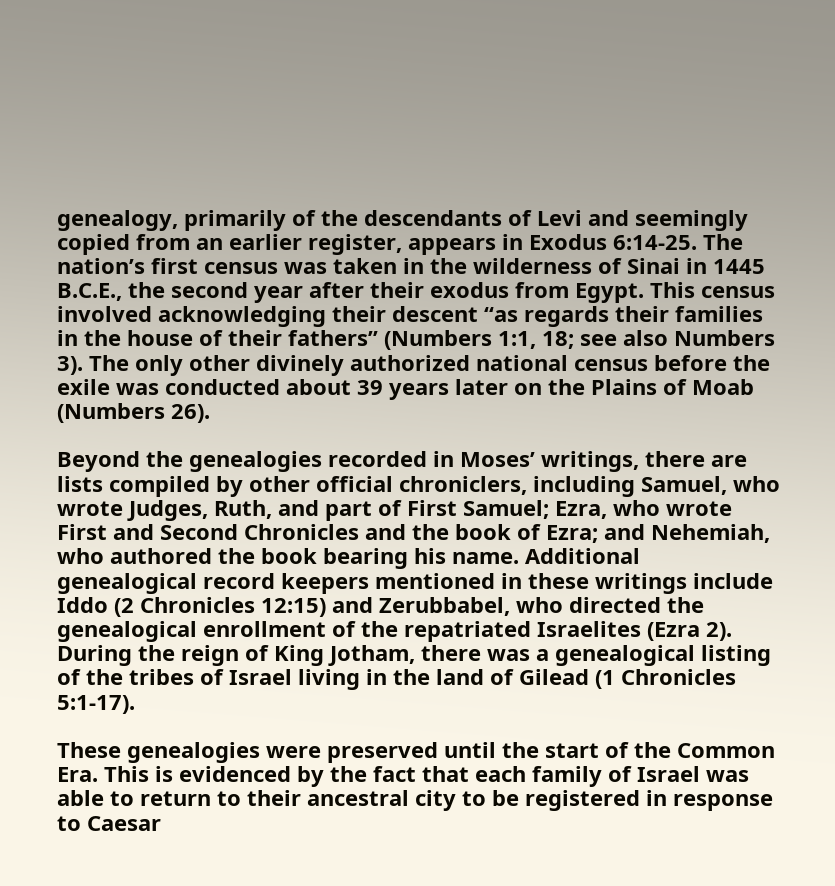genealogy, primarily of the descendants of Levi and seemingly copied from an earlier register, appears in Exodus 6:14-25. The nation’s first census was taken in the wilderness of Sinai in 1445 B.C.E., the second year after their exodus from Egypt. This census involved acknowledging their descent “as regards their families in the house of their fathers” (Numbers 1:1, 18; see also Numbers 3). The only other divinely authorized national census before the exile was conducted about 39 years later on the Plains of Moab (Numbers 26).

Beyond the genealogies recorded in Moses’ writings, there are lists compiled by other official chroniclers, including Samuel, who wrote Judges, Ruth, and part of First Samuel; Ezra, who wrote First and Second Chronicles and the book of Ezra; and Nehemiah, who authored the book bearing his name. Additional genealogical record keepers mentioned in these writings include Iddo (2 Chronicles 12:15) and Zerubbabel, who directed the genealogical enrollment of the repatriated Israelites (Ezra 2). During the reign of King Jotham, there was a genealogical listing of the tribes of Israel living in the land of Gilead (1 Chronicles 5:1-17).

These genealogies were preserved until the start of the Common Era. This is evidenced by the fact that each family of Israel was able to return to their ancestral city to be registered in response to Caesar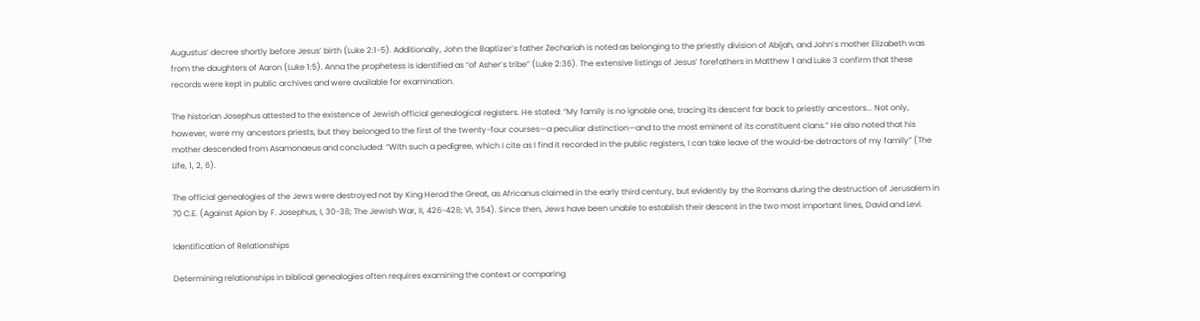Augustus’ decree shortly before Jesus’ birth (Luke 2:1-5). Additionally, John the Baptizer’s father Zechariah is noted as belonging to the priestly division of Abijah, and John’s mother Elizabeth was from the daughters of Aaron (Luke 1:5). Anna the prophetess is identified as “of Asher’s tribe” (Luke 2:36). The extensive listings of Jesus’ forefathers in Matthew 1 and Luke 3 confirm that these records were kept in public archives and were available for examination.

The historian Josephus attested to the existence of Jewish official genealogical registers. He stated: “My family is no ignoble one, tracing its descent far back to priestly ancestors... Not only, however, were my ancestors priests, but they belonged to the first of the twenty-four courses—a peculiar distinction—and to the most eminent of its constituent clans.” He also noted that his mother descended from Asamonaeus and concluded: “With such a pedigree, which I cite as I find it recorded in the public registers, I can take leave of the would-be detractors of my family” (The Life, 1, 2, 6).

The official genealogies of the Jews were destroyed not by King Herod the Great, as Africanus claimed in the early third century, but evidently by the Romans during the destruction of Jerusalem in 70 C.E. (Against Apion by F. Josephus, I, 30-38; The Jewish War, II, 426-428; VI, 354). Since then, Jews have been unable to establish their descent in the two most important lines, David and Levi.

Identification of Relationships

Determining relationships in biblical genealogies often requires examining the context or comparing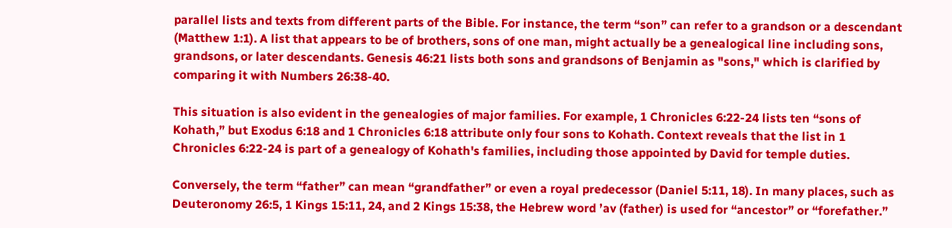parallel lists and texts from different parts of the Bible. For instance, the term “son” can refer to a grandson or a descendant (Matthew 1:1). A list that appears to be of brothers, sons of one man, might actually be a genealogical line including sons, grandsons, or later descendants. Genesis 46:21 lists both sons and grandsons of Benjamin as "sons," which is clarified by comparing it with Numbers 26:38-40.

This situation is also evident in the genealogies of major families. For example, 1 Chronicles 6:22-24 lists ten “sons of Kohath,” but Exodus 6:18 and 1 Chronicles 6:18 attribute only four sons to Kohath. Context reveals that the list in 1 Chronicles 6:22-24 is part of a genealogy of Kohath's families, including those appointed by David for temple duties.

Conversely, the term “father” can mean “grandfather” or even a royal predecessor (Daniel 5:11, 18). In many places, such as Deuteronomy 26:5, 1 Kings 15:11, 24, and 2 Kings 15:38, the Hebrew word ʼav (father) is used for “ancestor” or “forefather.”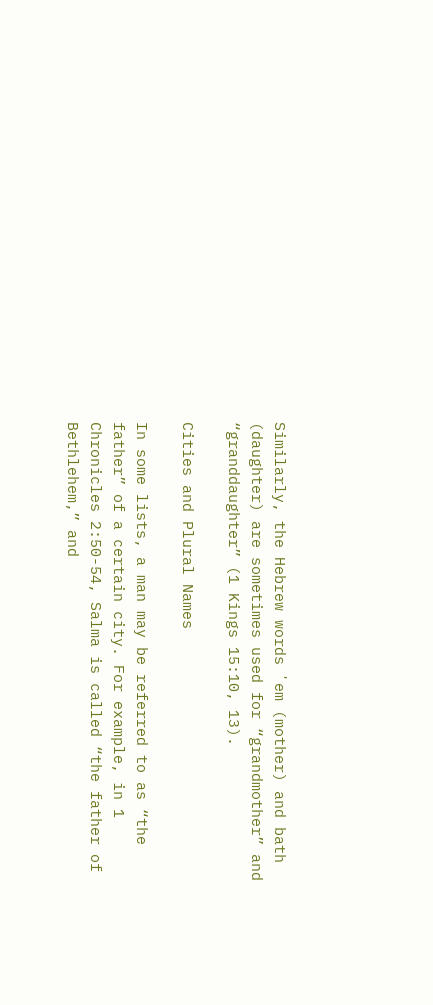Similarly, the Hebrew words ʼem (mother) and bath (daughter) are sometimes used for “grandmother” and “granddaughter” (1 Kings 15:10, 13).

Cities and Plural Names

In some lists, a man may be referred to as “the father” of a certain city. For example, in 1 Chronicles 2:50-54, Salma is called “the father of Bethlehem,” and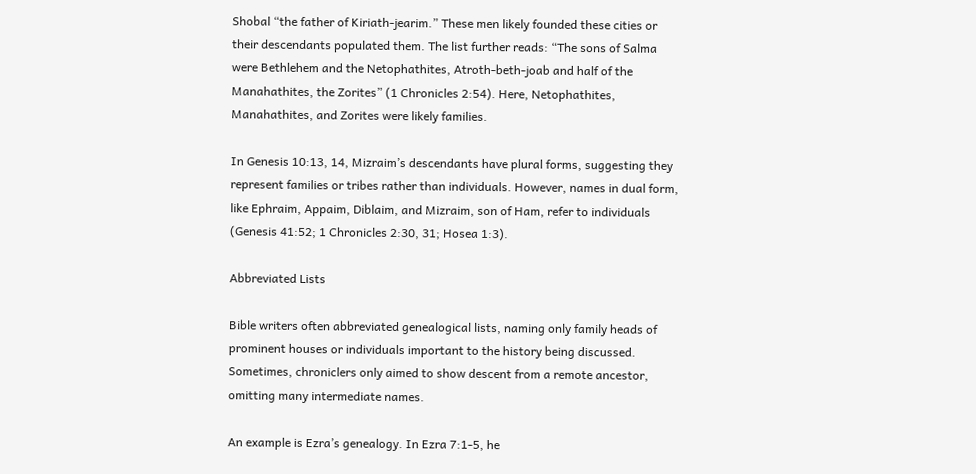Shobal “the father of Kiriath-jearim.” These men likely founded these cities or their descendants populated them. The list further reads: “The sons of Salma were Bethlehem and the Netophathites, Atroth-beth-joab and half of the Manahathites, the Zorites” (1 Chronicles 2:54). Here, Netophathites, Manahathites, and Zorites were likely families.

In Genesis 10:13, 14, Mizraim’s descendants have plural forms, suggesting they represent families or tribes rather than individuals. However, names in dual form, like Ephraim, Appaim, Diblaim, and Mizraim, son of Ham, refer to individuals (Genesis 41:52; 1 Chronicles 2:30, 31; Hosea 1:3).

Abbreviated Lists

Bible writers often abbreviated genealogical lists, naming only family heads of prominent houses or individuals important to the history being discussed. Sometimes, chroniclers only aimed to show descent from a remote ancestor, omitting many intermediate names.

An example is Ezra’s genealogy. In Ezra 7:1-5, he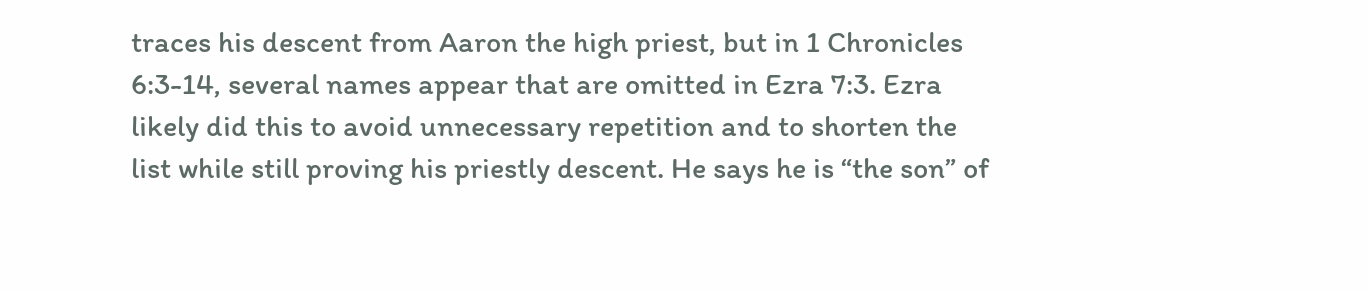traces his descent from Aaron the high priest, but in 1 Chronicles 6:3-14, several names appear that are omitted in Ezra 7:3. Ezra likely did this to avoid unnecessary repetition and to shorten the list while still proving his priestly descent. He says he is “the son” of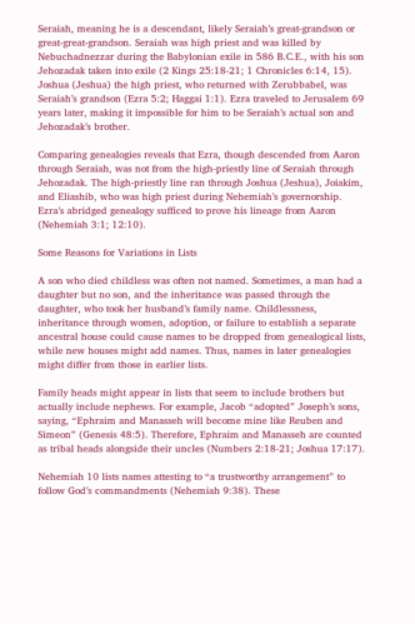Seraiah, meaning he is a descendant, likely Seraiah’s great-grandson or great-great-grandson. Seraiah was high priest and was killed by Nebuchadnezzar during the Babylonian exile in 586 B.C.E., with his son Jehozadak taken into exile (2 Kings 25:18-21; 1 Chronicles 6:14, 15). Joshua (Jeshua) the high priest, who returned with Zerubbabel, was Seraiah’s grandson (Ezra 5:2; Haggai 1:1). Ezra traveled to Jerusalem 69 years later, making it impossible for him to be Seraiah’s actual son and Jehozadak’s brother.

Comparing genealogies reveals that Ezra, though descended from Aaron through Seraiah, was not from the high-priestly line of Seraiah through Jehozadak. The high-priestly line ran through Joshua (Jeshua), Joiakim, and Eliashib, who was high priest during Nehemiah’s governorship. Ezra’s abridged genealogy sufficed to prove his lineage from Aaron (Nehemiah 3:1; 12:10).

Some Reasons for Variations in Lists

A son who died childless was often not named. Sometimes, a man had a daughter but no son, and the inheritance was passed through the daughter, who took her husband’s family name. Childlessness, inheritance through women, adoption, or failure to establish a separate ancestral house could cause names to be dropped from genealogical lists, while new houses might add names. Thus, names in later genealogies might differ from those in earlier lists.

Family heads might appear in lists that seem to include brothers but actually include nephews. For example, Jacob “adopted” Joseph’s sons, saying, “Ephraim and Manasseh will become mine like Reuben and Simeon” (Genesis 48:5). Therefore, Ephraim and Manasseh are counted as tribal heads alongside their uncles (Numbers 2:18-21; Joshua 17:17).

Nehemiah 10 lists names attesting to “a trustworthy arrangement” to follow God’s commandments (Nehemiah 9:38). These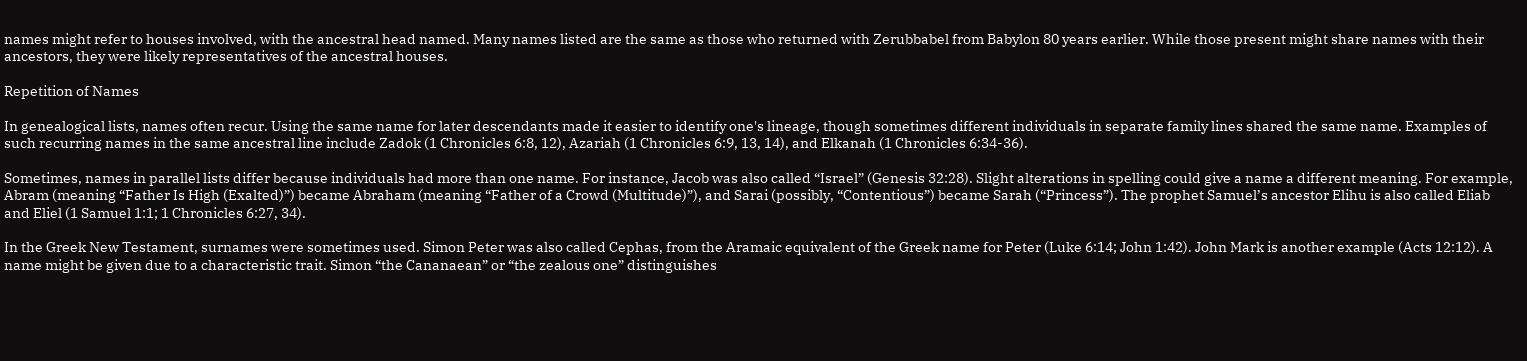names might refer to houses involved, with the ancestral head named. Many names listed are the same as those who returned with Zerubbabel from Babylon 80 years earlier. While those present might share names with their ancestors, they were likely representatives of the ancestral houses.

Repetition of Names

In genealogical lists, names often recur. Using the same name for later descendants made it easier to identify one's lineage, though sometimes different individuals in separate family lines shared the same name. Examples of such recurring names in the same ancestral line include Zadok (1 Chronicles 6:8, 12), Azariah (1 Chronicles 6:9, 13, 14), and Elkanah (1 Chronicles 6:34-36).

Sometimes, names in parallel lists differ because individuals had more than one name. For instance, Jacob was also called “Israel” (Genesis 32:28). Slight alterations in spelling could give a name a different meaning. For example, Abram (meaning “Father Is High (Exalted)”) became Abraham (meaning “Father of a Crowd (Multitude)”), and Sarai (possibly, “Contentious”) became Sarah (“Princess”). The prophet Samuel’s ancestor Elihu is also called Eliab and Eliel (1 Samuel 1:1; 1 Chronicles 6:27, 34).

In the Greek New Testament, surnames were sometimes used. Simon Peter was also called Cephas, from the Aramaic equivalent of the Greek name for Peter (Luke 6:14; John 1:42). John Mark is another example (Acts 12:12). A name might be given due to a characteristic trait. Simon “the Cananaean” or “the zealous one” distinguishes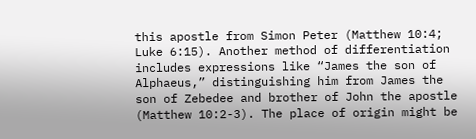this apostle from Simon Peter (Matthew 10:4; Luke 6:15). Another method of differentiation includes expressions like “James the son of Alphaeus,” distinguishing him from James the son of Zebedee and brother of John the apostle (Matthew 10:2-3). The place of origin might be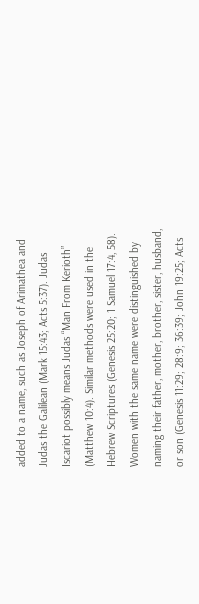added to a name, such as Joseph of Arimathea and Judas the Galilean (Mark 15:43; Acts 5:37). Judas Iscariot possibly means Judas “Man From Kerioth” (Matthew 10:4). Similar methods were used in the Hebrew Scriptures (Genesis 25:20; 1 Samuel 17:4, 58). Women with the same name were distinguished by naming their father, mother, brother, sister, husband, or son (Genesis 11:29; 28:9; 36:39; John 19:25; Acts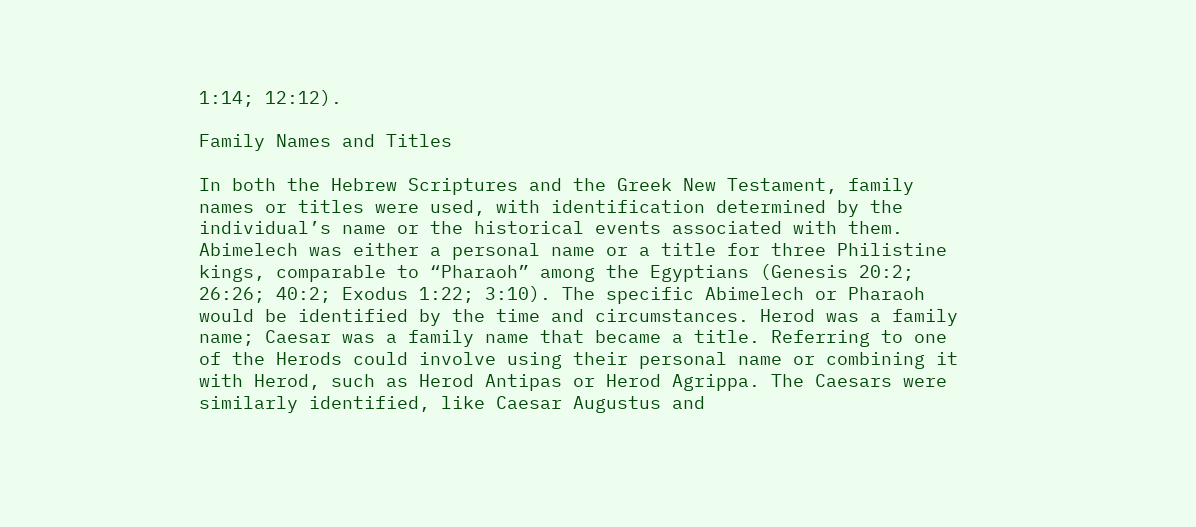1:14; 12:12).

Family Names and Titles

In both the Hebrew Scriptures and the Greek New Testament, family names or titles were used, with identification determined by the individual’s name or the historical events associated with them. Abimelech was either a personal name or a title for three Philistine kings, comparable to “Pharaoh” among the Egyptians (Genesis 20:2; 26:26; 40:2; Exodus 1:22; 3:10). The specific Abimelech or Pharaoh would be identified by the time and circumstances. Herod was a family name; Caesar was a family name that became a title. Referring to one of the Herods could involve using their personal name or combining it with Herod, such as Herod Antipas or Herod Agrippa. The Caesars were similarly identified, like Caesar Augustus and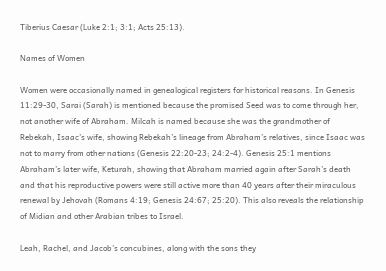Tiberius Caesar (Luke 2:1; 3:1; Acts 25:13).

Names of Women

Women were occasionally named in genealogical registers for historical reasons. In Genesis 11:29-30, Sarai (Sarah) is mentioned because the promised Seed was to come through her, not another wife of Abraham. Milcah is named because she was the grandmother of Rebekah, Isaac’s wife, showing Rebekah’s lineage from Abraham’s relatives, since Isaac was not to marry from other nations (Genesis 22:20-23; 24:2-4). Genesis 25:1 mentions Abraham’s later wife, Keturah, showing that Abraham married again after Sarah’s death and that his reproductive powers were still active more than 40 years after their miraculous renewal by Jehovah (Romans 4:19; Genesis 24:67; 25:20). This also reveals the relationship of Midian and other Arabian tribes to Israel.

Leah, Rachel, and Jacob’s concubines, along with the sons they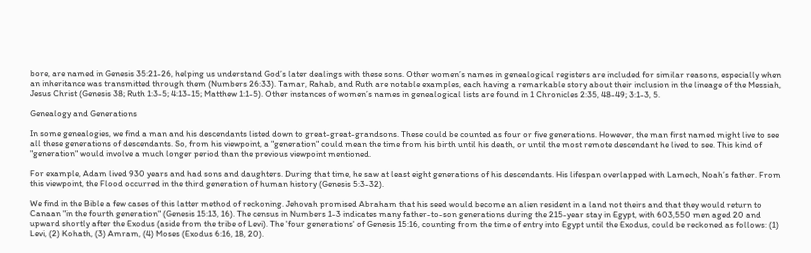bore, are named in Genesis 35:21-26, helping us understand God’s later dealings with these sons. Other women’s names in genealogical registers are included for similar reasons, especially when an inheritance was transmitted through them (Numbers 26:33). Tamar, Rahab, and Ruth are notable examples, each having a remarkable story about their inclusion in the lineage of the Messiah, Jesus Christ (Genesis 38; Ruth 1:3-5; 4:13-15; Matthew 1:1-5). Other instances of women’s names in genealogical lists are found in 1 Chronicles 2:35, 48-49; 3:1-3, 5.

Genealogy and Generations

In some genealogies, we find a man and his descendants listed down to great-great-grandsons. These could be counted as four or five generations. However, the man first named might live to see all these generations of descendants. So, from his viewpoint, a "generation" could mean the time from his birth until his death, or until the most remote descendant he lived to see. This kind of "generation" would involve a much longer period than the previous viewpoint mentioned.

For example, Adam lived 930 years and had sons and daughters. During that time, he saw at least eight generations of his descendants. His lifespan overlapped with Lamech, Noah’s father. From this viewpoint, the Flood occurred in the third generation of human history (Genesis 5:3-32).

We find in the Bible a few cases of this latter method of reckoning. Jehovah promised Abraham that his seed would become an alien resident in a land not theirs and that they would return to Canaan "in the fourth generation" (Genesis 15:13, 16). The census in Numbers 1-3 indicates many father-to-son generations during the 215-year stay in Egypt, with 603,550 men aged 20 and upward shortly after the Exodus (aside from the tribe of Levi). The 'four generations' of Genesis 15:16, counting from the time of entry into Egypt until the Exodus, could be reckoned as follows: (1) Levi, (2) Kohath, (3) Amram, (4) Moses (Exodus 6:16, 18, 20).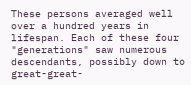These persons averaged well over a hundred years in lifespan. Each of these four "generations" saw numerous descendants, possibly down to great-great-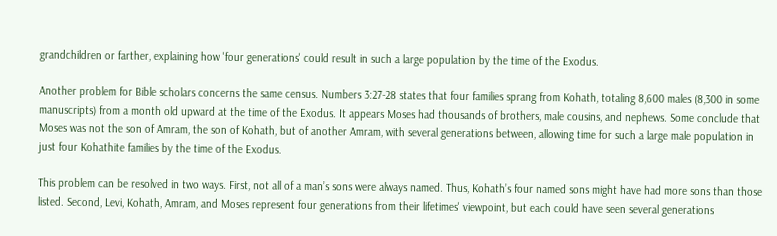grandchildren or farther, explaining how 'four generations' could result in such a large population by the time of the Exodus.

Another problem for Bible scholars concerns the same census. Numbers 3:27-28 states that four families sprang from Kohath, totaling 8,600 males (8,300 in some manuscripts) from a month old upward at the time of the Exodus. It appears Moses had thousands of brothers, male cousins, and nephews. Some conclude that Moses was not the son of Amram, the son of Kohath, but of another Amram, with several generations between, allowing time for such a large male population in just four Kohathite families by the time of the Exodus.

This problem can be resolved in two ways. First, not all of a man’s sons were always named. Thus, Kohath’s four named sons might have had more sons than those listed. Second, Levi, Kohath, Amram, and Moses represent four generations from their lifetimes' viewpoint, but each could have seen several generations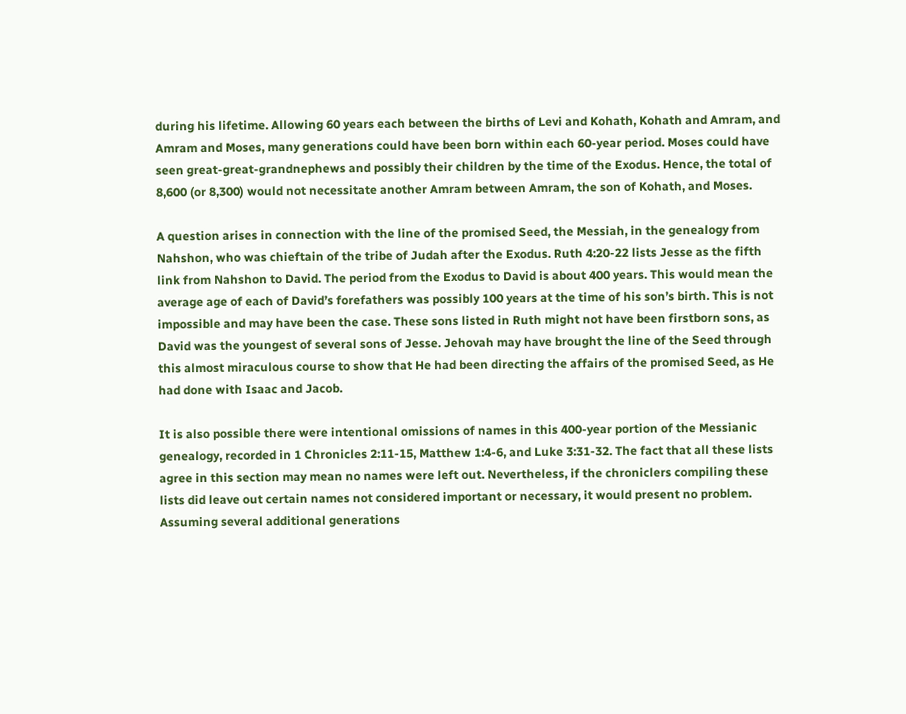during his lifetime. Allowing 60 years each between the births of Levi and Kohath, Kohath and Amram, and Amram and Moses, many generations could have been born within each 60-year period. Moses could have seen great-great-grandnephews and possibly their children by the time of the Exodus. Hence, the total of 8,600 (or 8,300) would not necessitate another Amram between Amram, the son of Kohath, and Moses.

A question arises in connection with the line of the promised Seed, the Messiah, in the genealogy from Nahshon, who was chieftain of the tribe of Judah after the Exodus. Ruth 4:20-22 lists Jesse as the fifth link from Nahshon to David. The period from the Exodus to David is about 400 years. This would mean the average age of each of David’s forefathers was possibly 100 years at the time of his son’s birth. This is not impossible and may have been the case. These sons listed in Ruth might not have been firstborn sons, as David was the youngest of several sons of Jesse. Jehovah may have brought the line of the Seed through this almost miraculous course to show that He had been directing the affairs of the promised Seed, as He had done with Isaac and Jacob.

It is also possible there were intentional omissions of names in this 400-year portion of the Messianic genealogy, recorded in 1 Chronicles 2:11-15, Matthew 1:4-6, and Luke 3:31-32. The fact that all these lists agree in this section may mean no names were left out. Nevertheless, if the chroniclers compiling these lists did leave out certain names not considered important or necessary, it would present no problem. Assuming several additional generations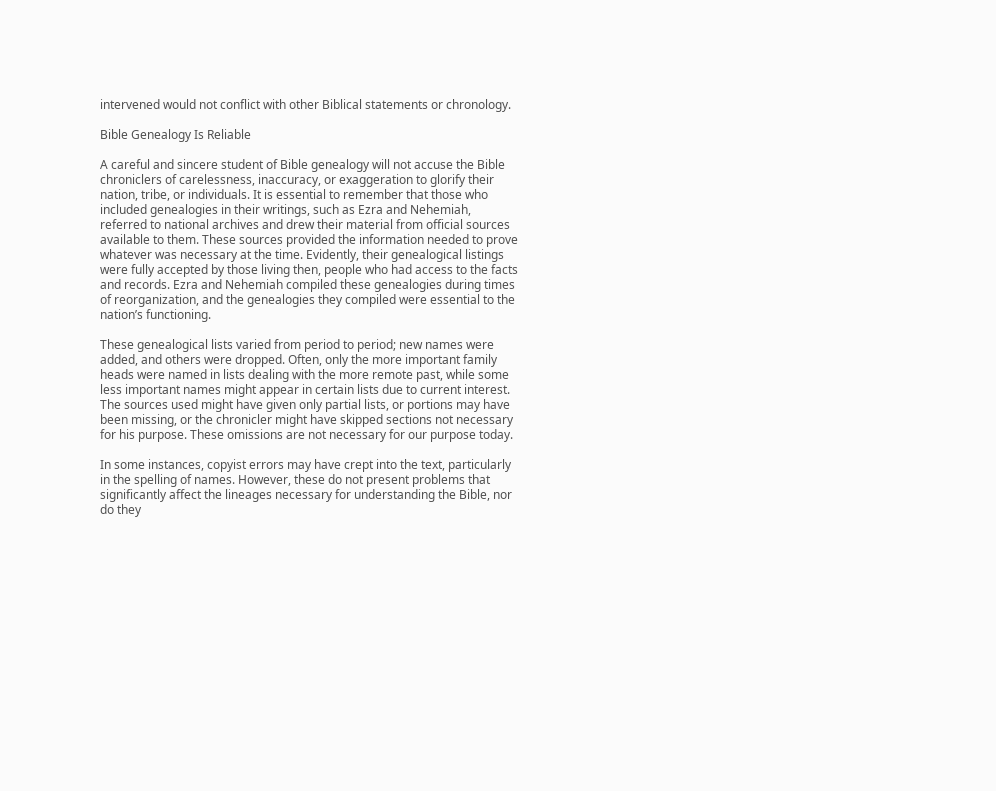intervened would not conflict with other Biblical statements or chronology.

Bible Genealogy Is Reliable

A careful and sincere student of Bible genealogy will not accuse the Bible chroniclers of carelessness, inaccuracy, or exaggeration to glorify their nation, tribe, or individuals. It is essential to remember that those who included genealogies in their writings, such as Ezra and Nehemiah, referred to national archives and drew their material from official sources available to them. These sources provided the information needed to prove whatever was necessary at the time. Evidently, their genealogical listings were fully accepted by those living then, people who had access to the facts and records. Ezra and Nehemiah compiled these genealogies during times of reorganization, and the genealogies they compiled were essential to the nation’s functioning.

These genealogical lists varied from period to period; new names were added, and others were dropped. Often, only the more important family heads were named in lists dealing with the more remote past, while some less important names might appear in certain lists due to current interest. The sources used might have given only partial lists, or portions may have been missing, or the chronicler might have skipped sections not necessary for his purpose. These omissions are not necessary for our purpose today.

In some instances, copyist errors may have crept into the text, particularly in the spelling of names. However, these do not present problems that significantly affect the lineages necessary for understanding the Bible, nor do they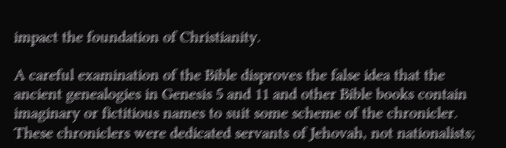impact the foundation of Christianity.

A careful examination of the Bible disproves the false idea that the ancient genealogies in Genesis 5 and 11 and other Bible books contain imaginary or fictitious names to suit some scheme of the chronicler. These chroniclers were dedicated servants of Jehovah, not nationalists;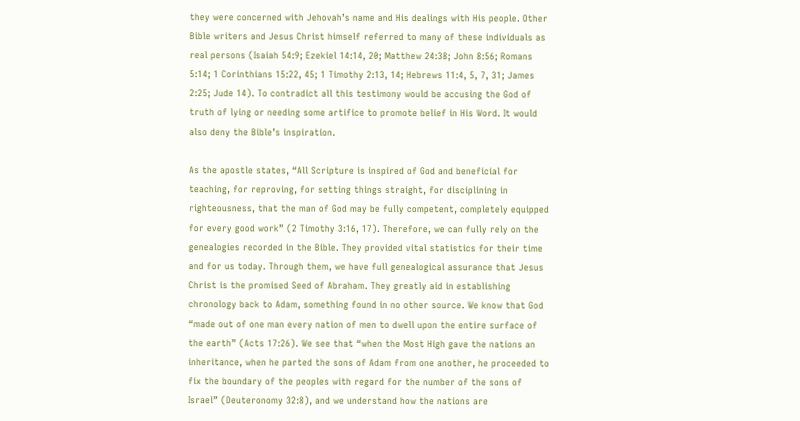they were concerned with Jehovah’s name and His dealings with His people. Other Bible writers and Jesus Christ himself referred to many of these individuals as real persons (Isaiah 54:9; Ezekiel 14:14, 20; Matthew 24:38; John 8:56; Romans 5:14; 1 Corinthians 15:22, 45; 1 Timothy 2:13, 14; Hebrews 11:4, 5, 7, 31; James 2:25; Jude 14). To contradict all this testimony would be accusing the God of truth of lying or needing some artifice to promote belief in His Word. It would also deny the Bible’s inspiration.

As the apostle states, “All Scripture is inspired of God and beneficial for teaching, for reproving, for setting things straight, for disciplining in righteousness, that the man of God may be fully competent, completely equipped for every good work” (2 Timothy 3:16, 17). Therefore, we can fully rely on the genealogies recorded in the Bible. They provided vital statistics for their time and for us today. Through them, we have full genealogical assurance that Jesus Christ is the promised Seed of Abraham. They greatly aid in establishing chronology back to Adam, something found in no other source. We know that God “made out of one man every nation of men to dwell upon the entire surface of the earth” (Acts 17:26). We see that “when the Most High gave the nations an inheritance, when he parted the sons of Adam from one another, he proceeded to fix the boundary of the peoples with regard for the number of the sons of Israel” (Deuteronomy 32:8), and we understand how the nations are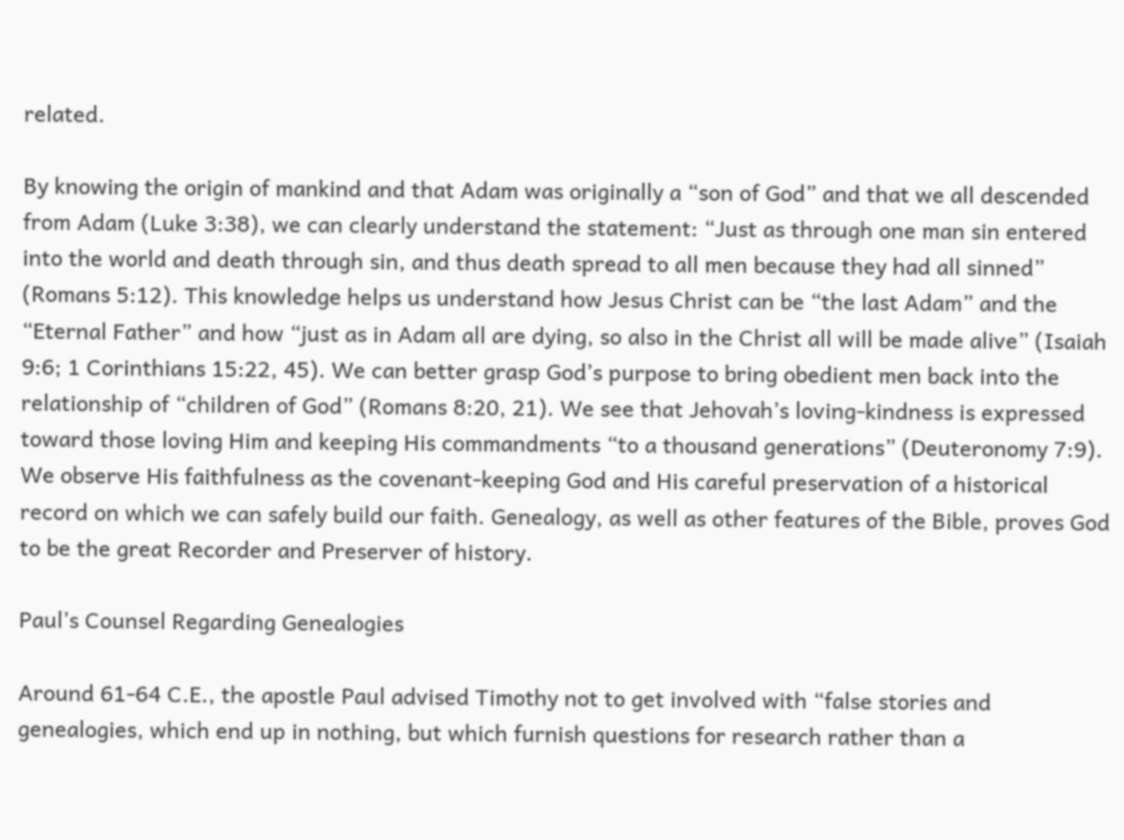related.

By knowing the origin of mankind and that Adam was originally a “son of God” and that we all descended from Adam (Luke 3:38), we can clearly understand the statement: “Just as through one man sin entered into the world and death through sin, and thus death spread to all men because they had all sinned” (Romans 5:12). This knowledge helps us understand how Jesus Christ can be “the last Adam” and the “Eternal Father” and how “just as in Adam all are dying, so also in the Christ all will be made alive” (Isaiah 9:6; 1 Corinthians 15:22, 45). We can better grasp God’s purpose to bring obedient men back into the relationship of “children of God” (Romans 8:20, 21). We see that Jehovah’s loving-kindness is expressed toward those loving Him and keeping His commandments “to a thousand generations” (Deuteronomy 7:9). We observe His faithfulness as the covenant-keeping God and His careful preservation of a historical record on which we can safely build our faith. Genealogy, as well as other features of the Bible, proves God to be the great Recorder and Preserver of history.

Paul’s Counsel Regarding Genealogies

Around 61-64 C.E., the apostle Paul advised Timothy not to get involved with “false stories and genealogies, which end up in nothing, but which furnish questions for research rather than a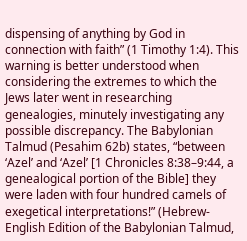dispensing of anything by God in connection with faith” (1 Timothy 1:4). This warning is better understood when considering the extremes to which the Jews later went in researching genealogies, minutely investigating any possible discrepancy. The Babylonian Talmud (Pesahim 62b) states, “between ‘Azel’ and ‘Azel’ [1 Chronicles 8:38–9:44, a genealogical portion of the Bible] they were laden with four hundred camels of exegetical interpretations!” (Hebrew-English Edition of the Babylonian Talmud,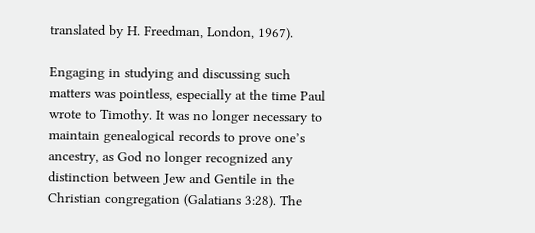translated by H. Freedman, London, 1967).

Engaging in studying and discussing such matters was pointless, especially at the time Paul wrote to Timothy. It was no longer necessary to maintain genealogical records to prove one’s ancestry, as God no longer recognized any distinction between Jew and Gentile in the Christian congregation (Galatians 3:28). The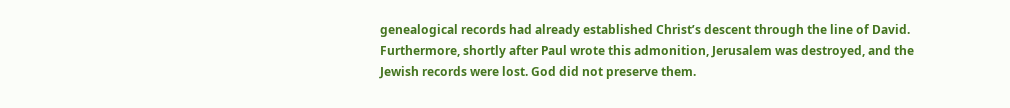genealogical records had already established Christ’s descent through the line of David. Furthermore, shortly after Paul wrote this admonition, Jerusalem was destroyed, and the Jewish records were lost. God did not preserve them.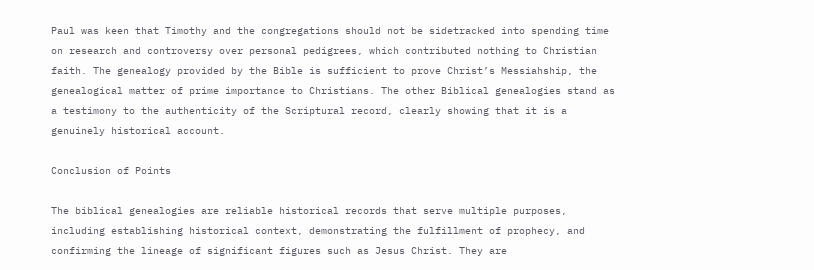Paul was keen that Timothy and the congregations should not be sidetracked into spending time on research and controversy over personal pedigrees, which contributed nothing to Christian faith. The genealogy provided by the Bible is sufficient to prove Christ’s Messiahship, the genealogical matter of prime importance to Christians. The other Biblical genealogies stand as a testimony to the authenticity of the Scriptural record, clearly showing that it is a genuinely historical account.

Conclusion of Points

The biblical genealogies are reliable historical records that serve multiple purposes, including establishing historical context, demonstrating the fulfillment of prophecy, and confirming the lineage of significant figures such as Jesus Christ. They are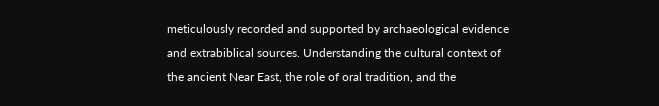meticulously recorded and supported by archaeological evidence and extrabiblical sources. Understanding the cultural context of the ancient Near East, the role of oral tradition, and the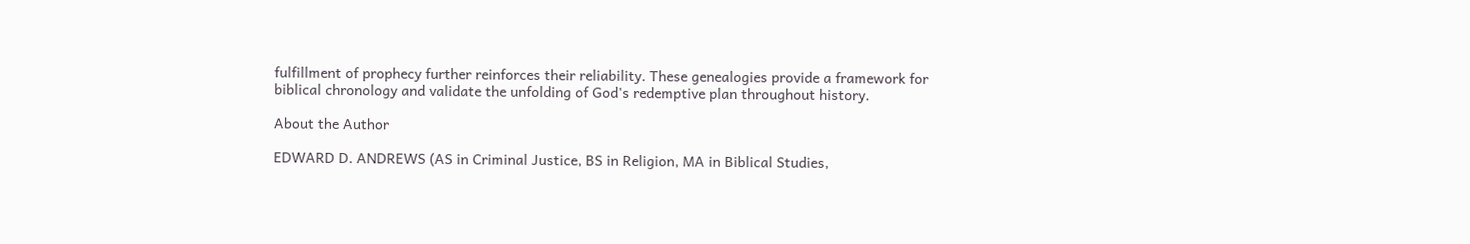fulfillment of prophecy further reinforces their reliability. These genealogies provide a framework for biblical chronology and validate the unfolding of God's redemptive plan throughout history.

About the Author

EDWARD D. ANDREWS (AS in Criminal Justice, BS in Religion, MA in Biblical Studies,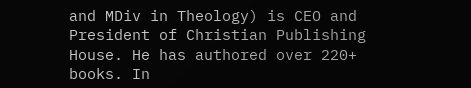and MDiv in Theology) is CEO and President of Christian Publishing House. He has authored over 220+ books. In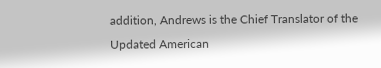addition, Andrews is the Chief Translator of the Updated American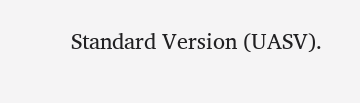Standard Version (UASV).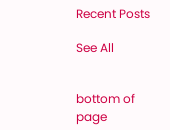Recent Posts

See All


bottom of page